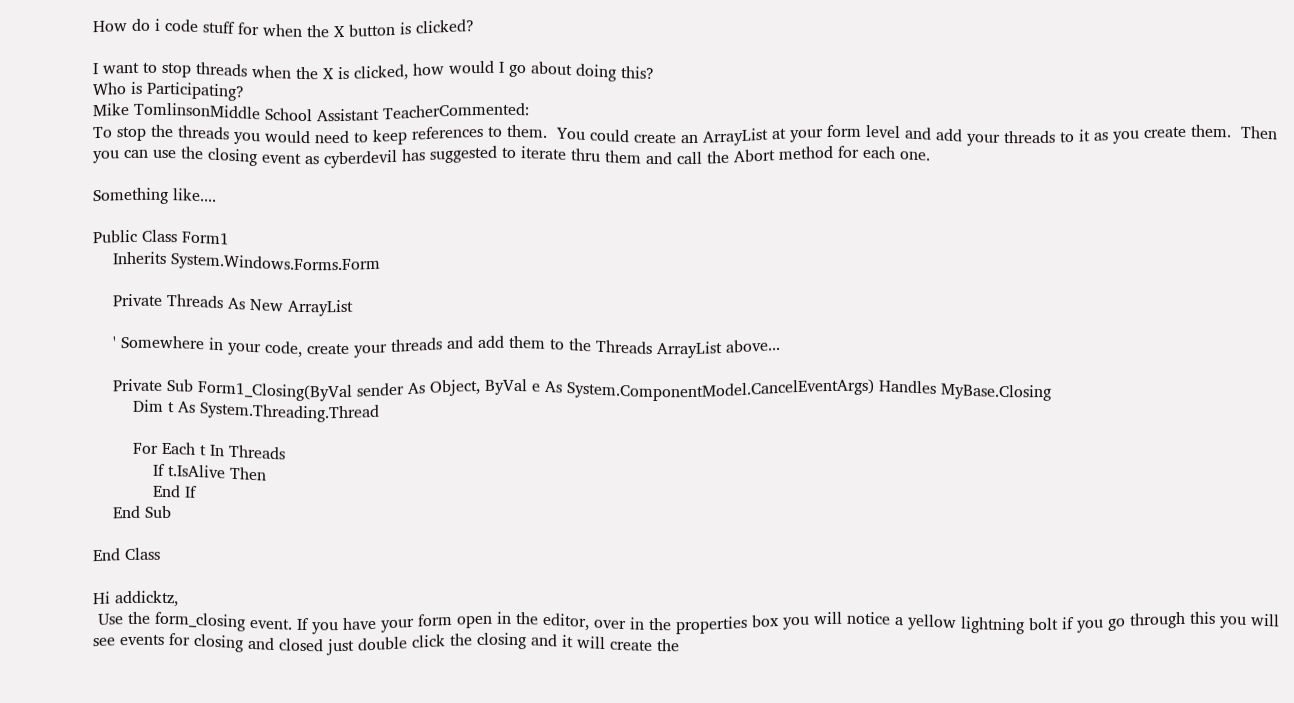How do i code stuff for when the X button is clicked?

I want to stop threads when the X is clicked, how would I go about doing this?
Who is Participating?
Mike TomlinsonMiddle School Assistant TeacherCommented:
To stop the threads you would need to keep references to them.  You could create an ArrayList at your form level and add your threads to it as you create them.  Then you can use the closing event as cyberdevil has suggested to iterate thru them and call the Abort method for each one.

Something like....

Public Class Form1
    Inherits System.Windows.Forms.Form

    Private Threads As New ArrayList

    ' Somewhere in your code, create your threads and add them to the Threads ArrayList above...

    Private Sub Form1_Closing(ByVal sender As Object, ByVal e As System.ComponentModel.CancelEventArgs) Handles MyBase.Closing
        Dim t As System.Threading.Thread

        For Each t In Threads
            If t.IsAlive Then
            End If
    End Sub

End Class

Hi addicktz,
 Use the form_closing event. If you have your form open in the editor, over in the properties box you will notice a yellow lightning bolt if you go through this you will see events for closing and closed just double click the closing and it will create the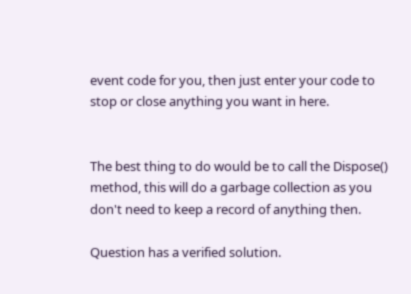event code for you, then just enter your code to stop or close anything you want in here.


The best thing to do would be to call the Dispose() method, this will do a garbage collection as you don't need to keep a record of anything then.

Question has a verified solution.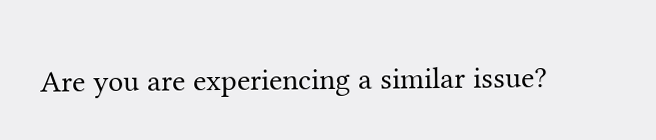Are you are experiencing a similar issue?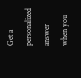Get a personalized answer when you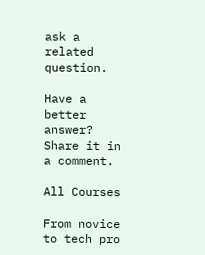ask a related question.

Have a better answer? Share it in a comment.

All Courses

From novice to tech pro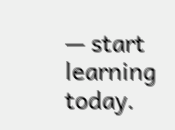— start learning today.